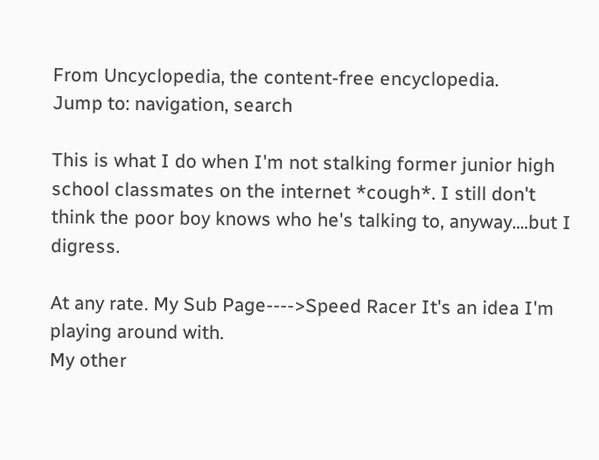From Uncyclopedia, the content-free encyclopedia.
Jump to: navigation, search

This is what I do when I'm not stalking former junior high school classmates on the internet *cough*. I still don't think the poor boy knows who he's talking to, anyway....but I digress.

At any rate. My Sub Page---->Speed Racer It's an idea I'm playing around with.
My other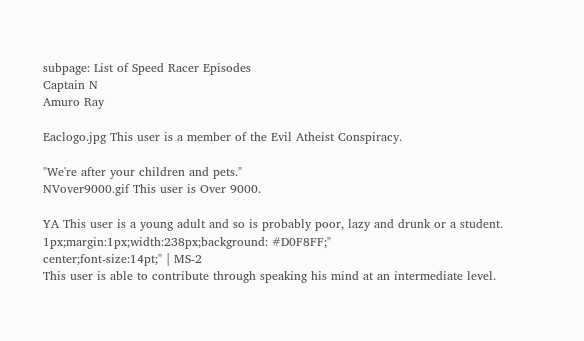subpage: List of Speed Racer Episodes
Captain N
Amuro Ray

Eaclogo.jpg This user is a member of the Evil Atheist Conspiracy.

"We're after your children and pets."
NVover9000.gif This user is Over 9000.

YA This user is a young adult and so is probably poor, lazy and drunk or a student.
1px;margin:1px;width:238px;background: #D0F8FF;"
center;font-size:14pt;" | MS-2
This user is able to contribute through speaking his mind at an intermediate level.